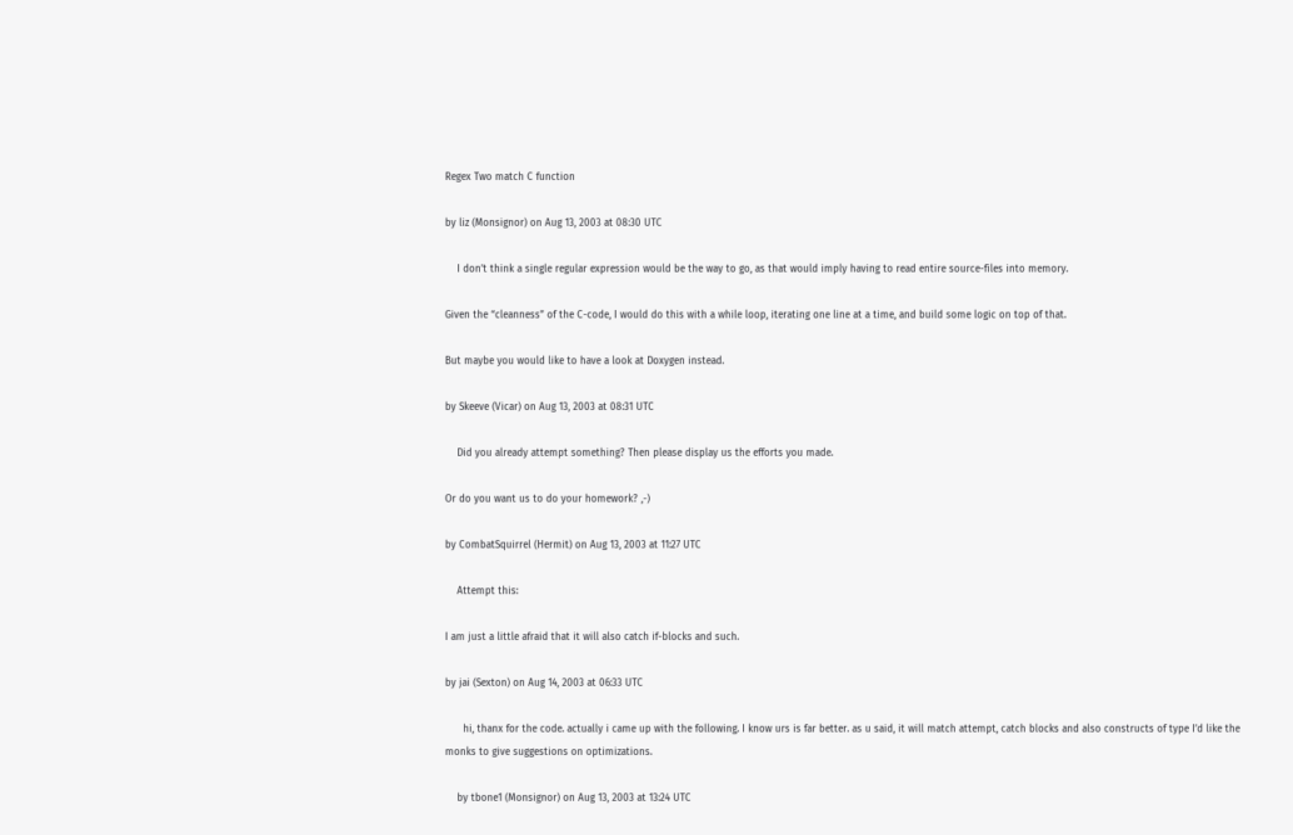Regex Two match C function

by liz (Monsignor) on Aug 13, 2003 at 08:30 UTC

    I don’t think a single regular expression would be the way to go, as that would imply having to read entire source-files into memory.

Given the “cleanness” of the C-code, I would do this with a while loop, iterating one line at a time, and build some logic on top of that.

But maybe you would like to have a look at Doxygen instead.

by Skeeve (Vicar) on Aug 13, 2003 at 08:31 UTC

    Did you already attempt something? Then please display us the efforts you made.

Or do you want us to do your homework? ,-)

by CombatSquirrel (Hermit) on Aug 13, 2003 at 11:27 UTC

    Attempt this:

I am just a little afraid that it will also catch if-blocks and such.

by jai (Sexton) on Aug 14, 2003 at 06:33 UTC

      hi, thanx for the code. actually i came up with the following. I know urs is far better. as u said, it will match attempt, catch blocks and also constructs of type I’d like the monks to give suggestions on optimizations.

    by tbone1 (Monsignor) on Aug 13, 2003 at 13:24 UTC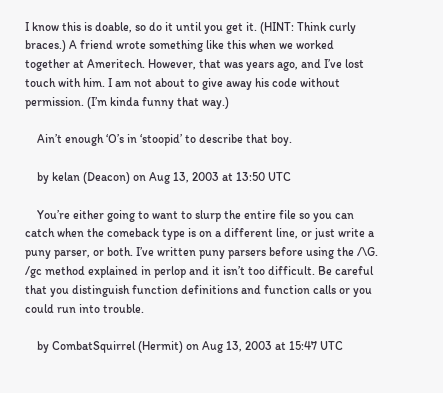I know this is doable, so do it until you get it. (HINT: Think curly braces.) A friend wrote something like this when we worked together at Ameritech. However, that was years ago, and I’ve lost touch with him. I am not about to give away his code without permission. (I’m kinda funny that way.)

    Ain’t enough ‘O’s in ‘stoopid’ to describe that boy.

    by kelan (Deacon) on Aug 13, 2003 at 13:50 UTC

    You’re either going to want to slurp the entire file so you can catch when the comeback type is on a different line, or just write a puny parser, or both. I’ve written puny parsers before using the /\G. /gc method explained in perlop and it isn’t too difficult. Be careful that you distinguish function definitions and function calls or you could run into trouble.

    by CombatSquirrel (Hermit) on Aug 13, 2003 at 15:47 UTC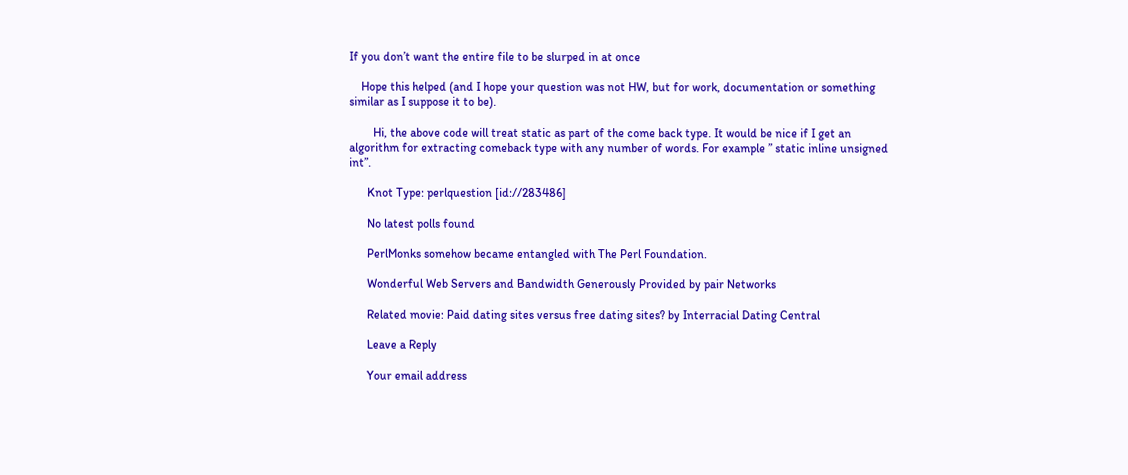If you don’t want the entire file to be slurped in at once

    Hope this helped (and I hope your question was not HW, but for work, documentation or something similar as I suppose it to be).

        Hi, the above code will treat static as part of the come back type. It would be nice if I get an algorithm for extracting comeback type with any number of words. For example ” static inline unsigned int”.

      Knot Type: perlquestion [id://283486]

      No latest polls found

      PerlMonks somehow became entangled with The Perl Foundation.

      Wonderful Web Servers and Bandwidth Generously Provided by pair Networks

      Related movie: Paid dating sites versus free dating sites? by Interracial Dating Central

      Leave a Reply

      Your email address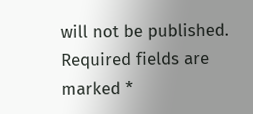will not be published. Required fields are marked *